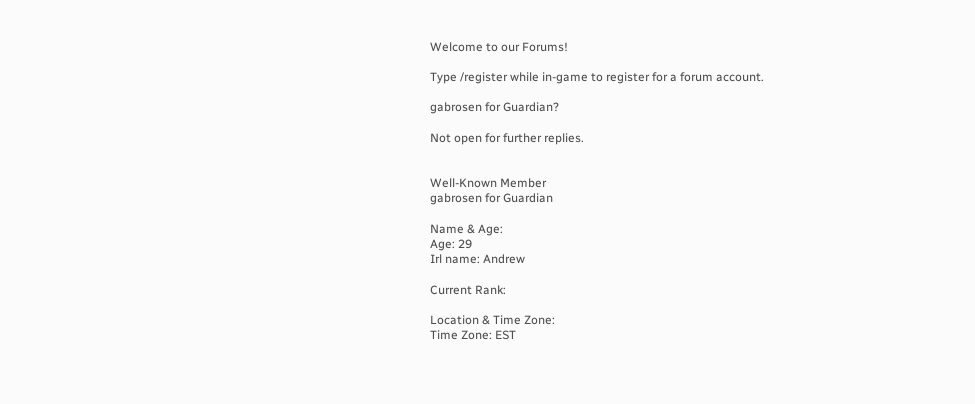Welcome to our Forums!

Type /register while in-game to register for a forum account.

gabrosen for Guardian?

Not open for further replies.


Well-Known Member
gabrosen for Guardian

Name & Age:
Age: 29
Irl name: Andrew

Current Rank:

Location & Time Zone:
Time Zone: EST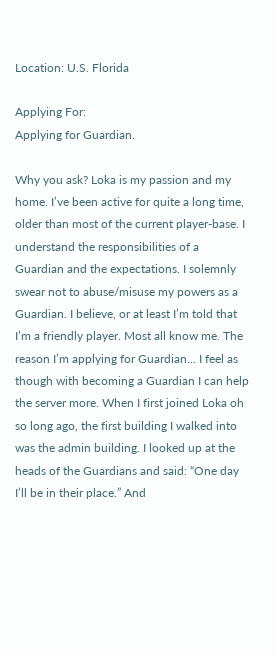Location: U.S. Florida

Applying For:
Applying for Guardian.

Why you ask? Loka is my passion and my home. I’ve been active for quite a long time, older than most of the current player-base. I understand the responsibilities of a Guardian and the expectations. I solemnly swear not to abuse/misuse my powers as a Guardian. I believe, or at least I’m told that I’m a friendly player. Most all know me. The reason I’m applying for Guardian… I feel as though with becoming a Guardian I can help the server more. When I first joined Loka oh so long ago, the first building I walked into was the admin building. I looked up at the heads of the Guardians and said: “One day I’ll be in their place.” And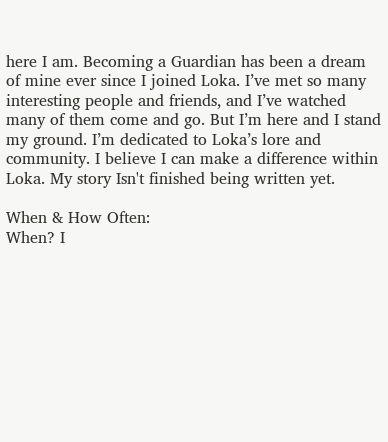here I am. Becoming a Guardian has been a dream of mine ever since I joined Loka. I’ve met so many interesting people and friends, and I’ve watched many of them come and go. But I’m here and I stand my ground. I’m dedicated to Loka’s lore and community. I believe I can make a difference within Loka. My story Isn't finished being written yet.

When & How Often:
When? I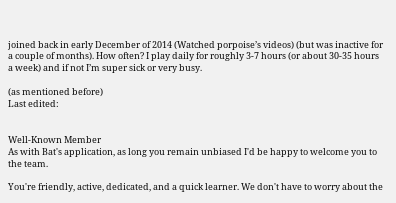joined back in early December of 2014 (Watched porpoise’s videos) (but was inactive for a couple of months). How often? I play daily for roughly 3-7 hours (or about 30-35 hours a week) and if not I’m super sick or very busy.

(as mentioned before)
Last edited:


Well-Known Member
As with Bat's application, as long you remain unbiased I'd be happy to welcome you to the team.

You're friendly, active, dedicated, and a quick learner. We don't have to worry about the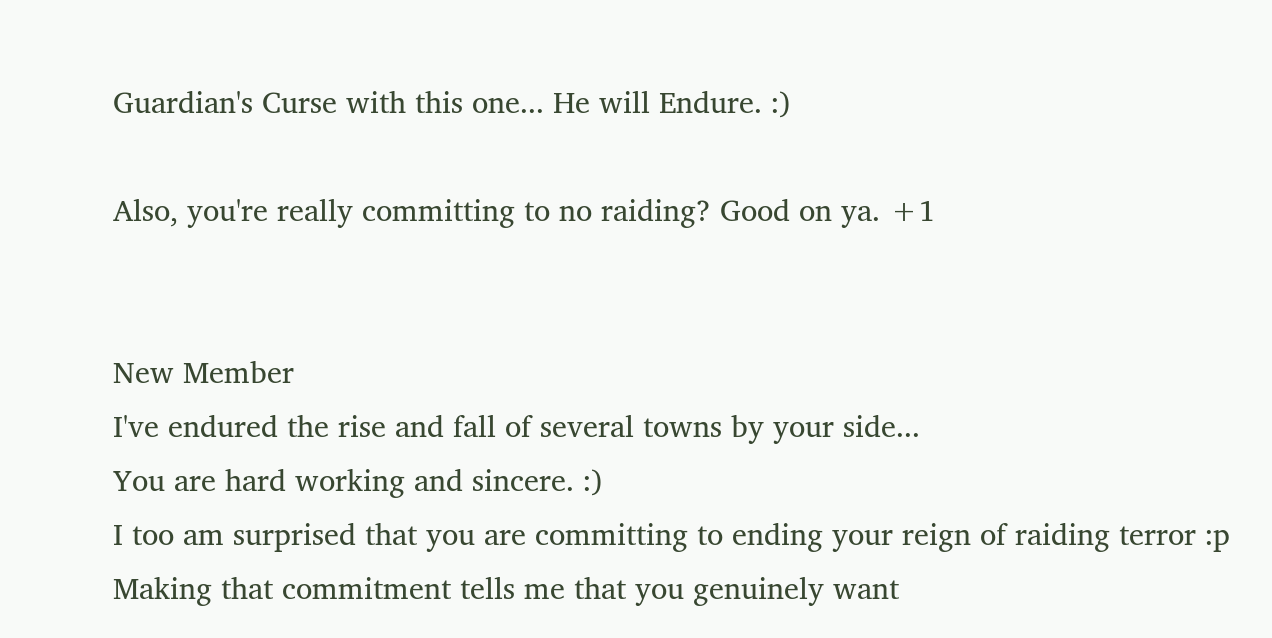Guardian's Curse with this one... He will Endure. :)

Also, you're really committing to no raiding? Good on ya. +1


New Member
I've endured the rise and fall of several towns by your side...
You are hard working and sincere. :)
I too am surprised that you are committing to ending your reign of raiding terror :p
Making that commitment tells me that you genuinely want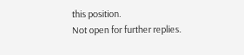this position.
Not open for further replies.